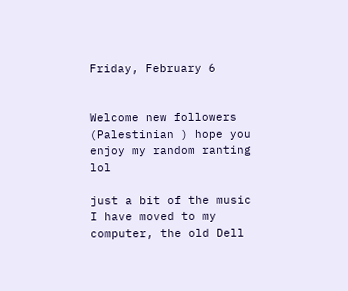Friday, February 6


Welcome new followers (Palestinian ) hope you enjoy my random ranting lol

just a bit of the music I have moved to my computer, the old Dell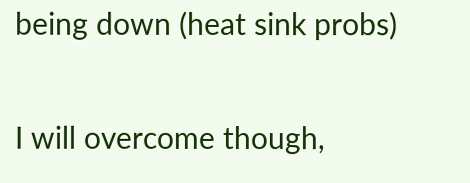being down (heat sink probs)

I will overcome though,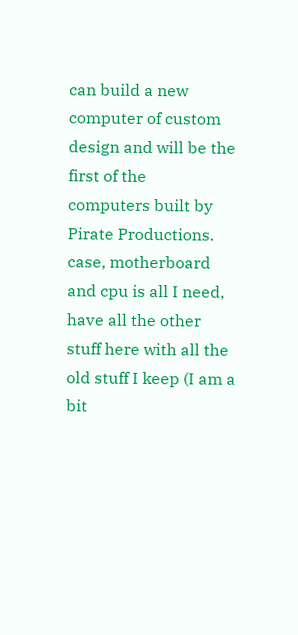can build a new computer of custom design and will be the first of the
computers built by Pirate Productions. case, motherboard and cpu is all I need, have all the other stuff here with all the old stuff I keep (I am a bit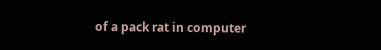of a pack rat in computer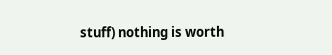stuff) nothing is worth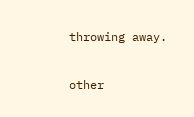throwing away.

other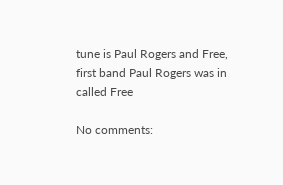tune is Paul Rogers and Free, first band Paul Rogers was in called Free

No comments: